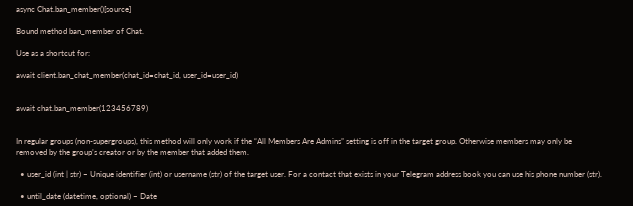async Chat.ban_member()[source]

Bound method ban_member of Chat.

Use as a shortcut for:

await client.ban_chat_member(chat_id=chat_id, user_id=user_id)


await chat.ban_member(123456789)


In regular groups (non-supergroups), this method will only work if the “All Members Are Admins” setting is off in the target group. Otherwise members may only be removed by the group’s creator or by the member that added them.

  • user_id (int | str) – Unique identifier (int) or username (str) of the target user. For a contact that exists in your Telegram address book you can use his phone number (str).

  • until_date (datetime, optional) – Date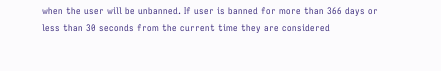when the user will be unbanned. If user is banned for more than 366 days or less than 30 seconds from the current time they are considered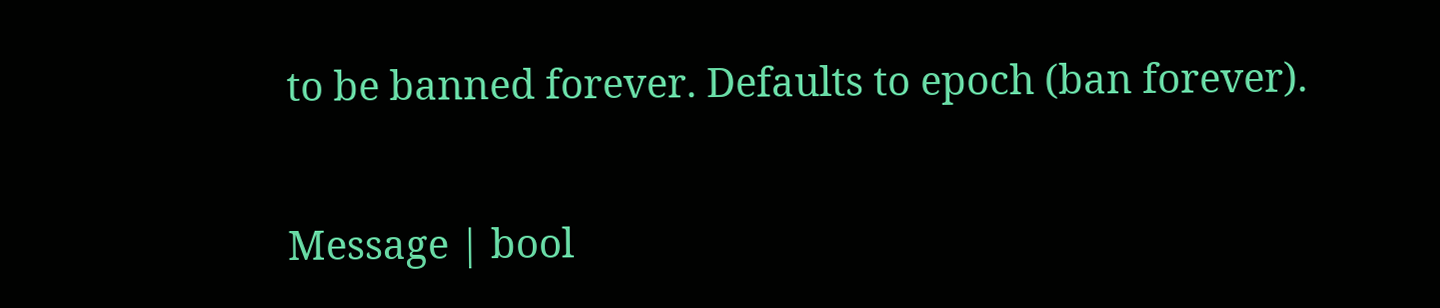to be banned forever. Defaults to epoch (ban forever).


Message | bool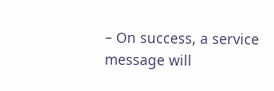– On success, a service message will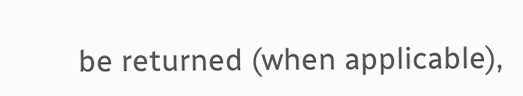be returned (when applicable),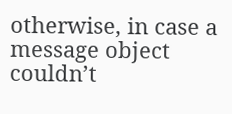otherwise, in case a message object couldn’t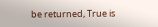be returned, True is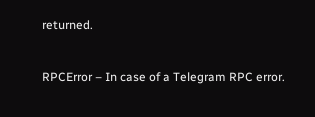returned.


RPCError – In case of a Telegram RPC error.